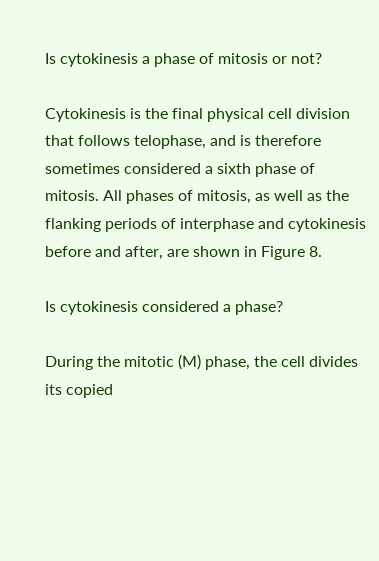Is cytokinesis a phase of mitosis or not?

Cytokinesis is the final physical cell division that follows telophase, and is therefore sometimes considered a sixth phase of mitosis. All phases of mitosis, as well as the flanking periods of interphase and cytokinesis before and after, are shown in Figure 8.

Is cytokinesis considered a phase?

During the mitotic (M) phase, the cell divides its copied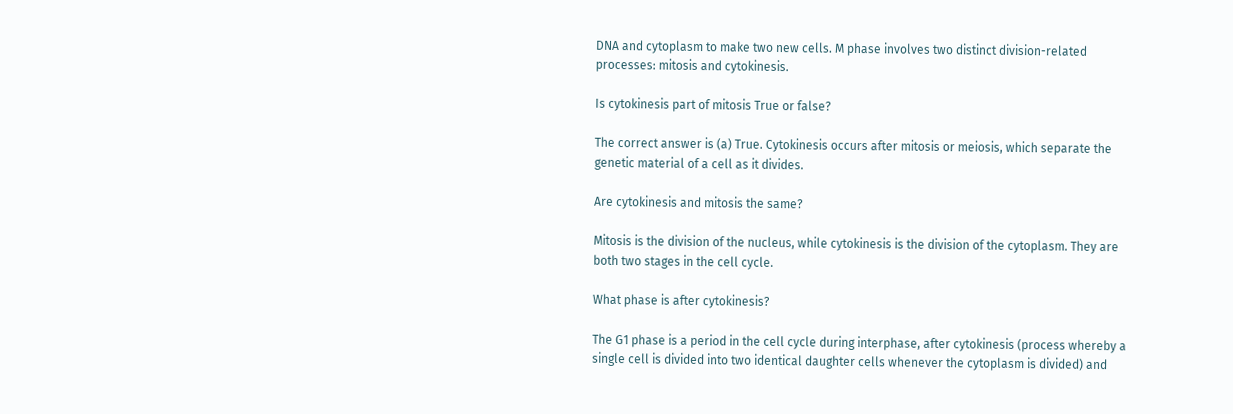DNA and cytoplasm to make two new cells. M phase involves two distinct division-related processes: mitosis and cytokinesis.

Is cytokinesis part of mitosis True or false?

The correct answer is (a) True. Cytokinesis occurs after mitosis or meiosis, which separate the genetic material of a cell as it divides.

Are cytokinesis and mitosis the same?

Mitosis is the division of the nucleus, while cytokinesis is the division of the cytoplasm. They are both two stages in the cell cycle.

What phase is after cytokinesis?

The G1 phase is a period in the cell cycle during interphase, after cytokinesis (process whereby a single cell is divided into two identical daughter cells whenever the cytoplasm is divided) and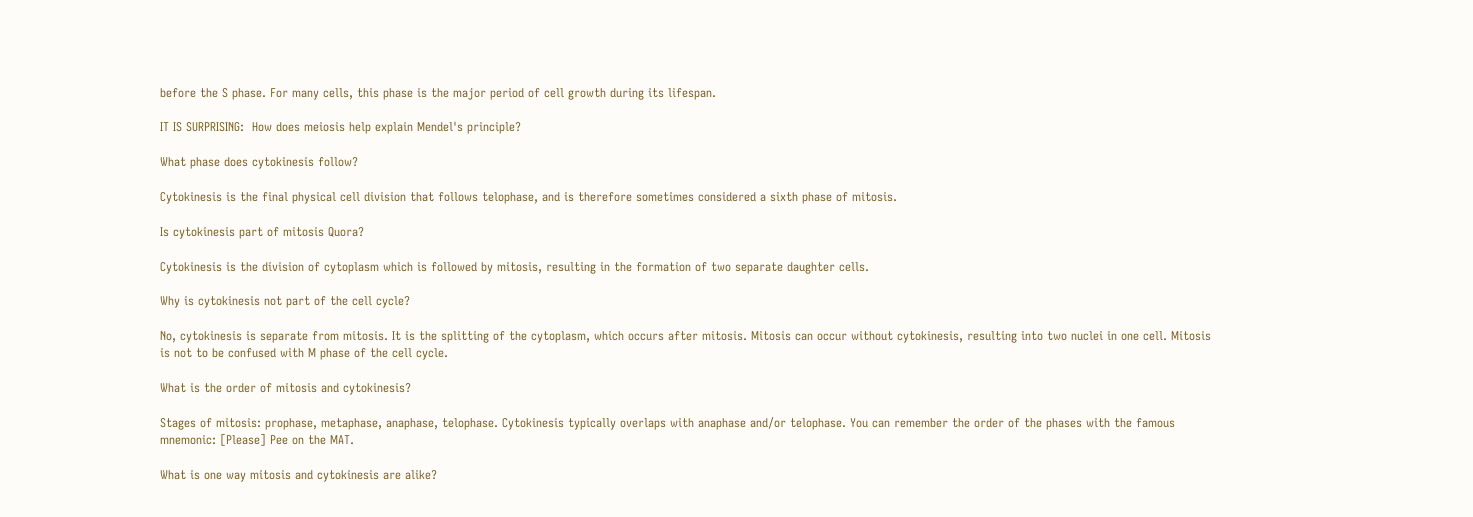before the S phase. For many cells, this phase is the major period of cell growth during its lifespan.

IT IS SURPRISING:  How does meiosis help explain Mendel's principle?

What phase does cytokinesis follow?

Cytokinesis is the final physical cell division that follows telophase, and is therefore sometimes considered a sixth phase of mitosis.

Is cytokinesis part of mitosis Quora?

Cytokinesis is the division of cytoplasm which is followed by mitosis, resulting in the formation of two separate daughter cells.

Why is cytokinesis not part of the cell cycle?

No, cytokinesis is separate from mitosis. It is the splitting of the cytoplasm, which occurs after mitosis. Mitosis can occur without cytokinesis, resulting into two nuclei in one cell. Mitosis is not to be confused with M phase of the cell cycle.

What is the order of mitosis and cytokinesis?

Stages of mitosis: prophase, metaphase, anaphase, telophase. Cytokinesis typically overlaps with anaphase and/or telophase. You can remember the order of the phases with the famous mnemonic: [Please] Pee on the MAT.

What is one way mitosis and cytokinesis are alike?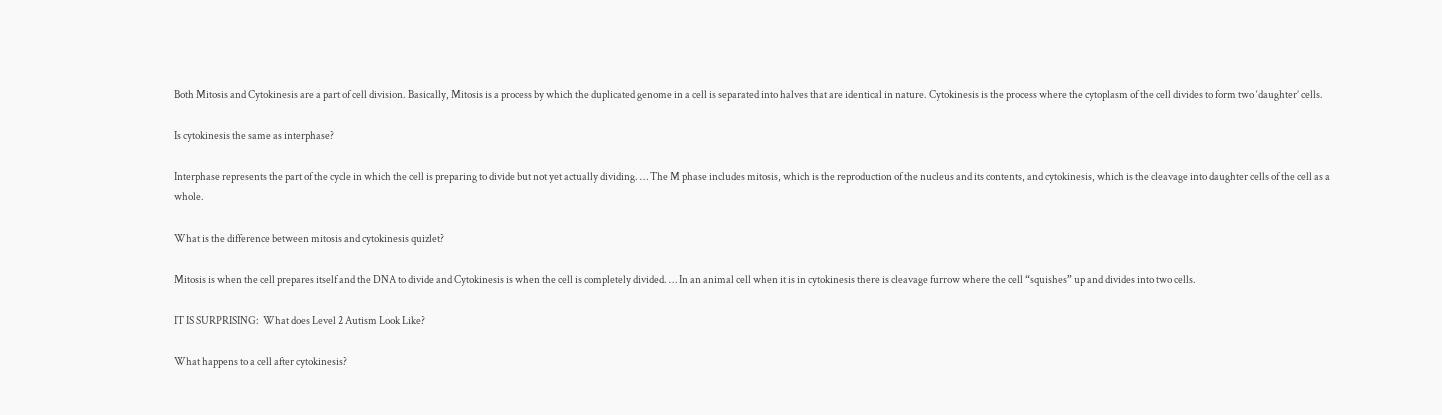Both Mitosis and Cytokinesis are a part of cell division. Basically, Mitosis is a process by which the duplicated genome in a cell is separated into halves that are identical in nature. Cytokinesis is the process where the cytoplasm of the cell divides to form two ‘daughter’ cells.

Is cytokinesis the same as interphase?

Interphase represents the part of the cycle in which the cell is preparing to divide but not yet actually dividing. … The M phase includes mitosis, which is the reproduction of the nucleus and its contents, and cytokinesis, which is the cleavage into daughter cells of the cell as a whole.

What is the difference between mitosis and cytokinesis quizlet?

Mitosis is when the cell prepares itself and the DNA to divide and Cytokinesis is when the cell is completely divided. … In an animal cell when it is in cytokinesis there is cleavage furrow where the cell “squishes” up and divides into two cells.

IT IS SURPRISING:  What does Level 2 Autism Look Like?

What happens to a cell after cytokinesis?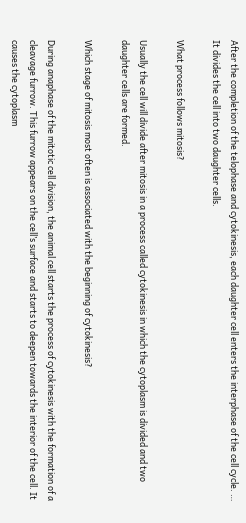After the completion of the telophase and cytokinesis, each daughter cell enters the interphase of the cell cycle. … It divides the cell into two daughter cells.

What process follows mitosis?

Usually the cell will divide after mitosis in a process called cytokinesis in which the cytoplasm is divided and two daughter cells are formed.

Which stage of mitosis most often is associated with the beginning of cytokinesis?

During anaphase of the mitotic cell division, the animal cell starts the process of cytokinesis with the formation of a cleavage furrow. This furrow appears on the cell’s surface and starts to deepen towards the interior of the cell. It causes the cytoplasm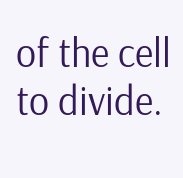of the cell to divide.